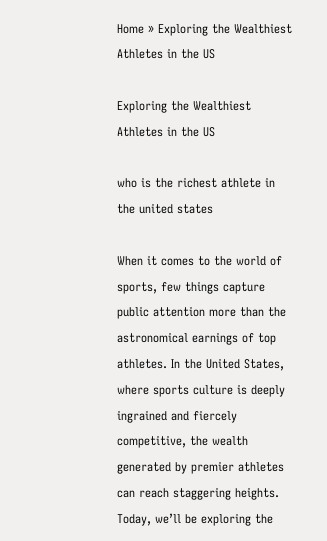Home » Exploring the Wealthiest Athletes in the US

Exploring the Wealthiest Athletes in the US

who is the richest athlete in the united states

When it comes to the world of sports, few things capture public attention more than the astronomical earnings of top athletes. In the United States, where sports culture is deeply ingrained and fiercely competitive, the wealth generated by premier athletes can reach staggering heights. Today, we’ll be exploring the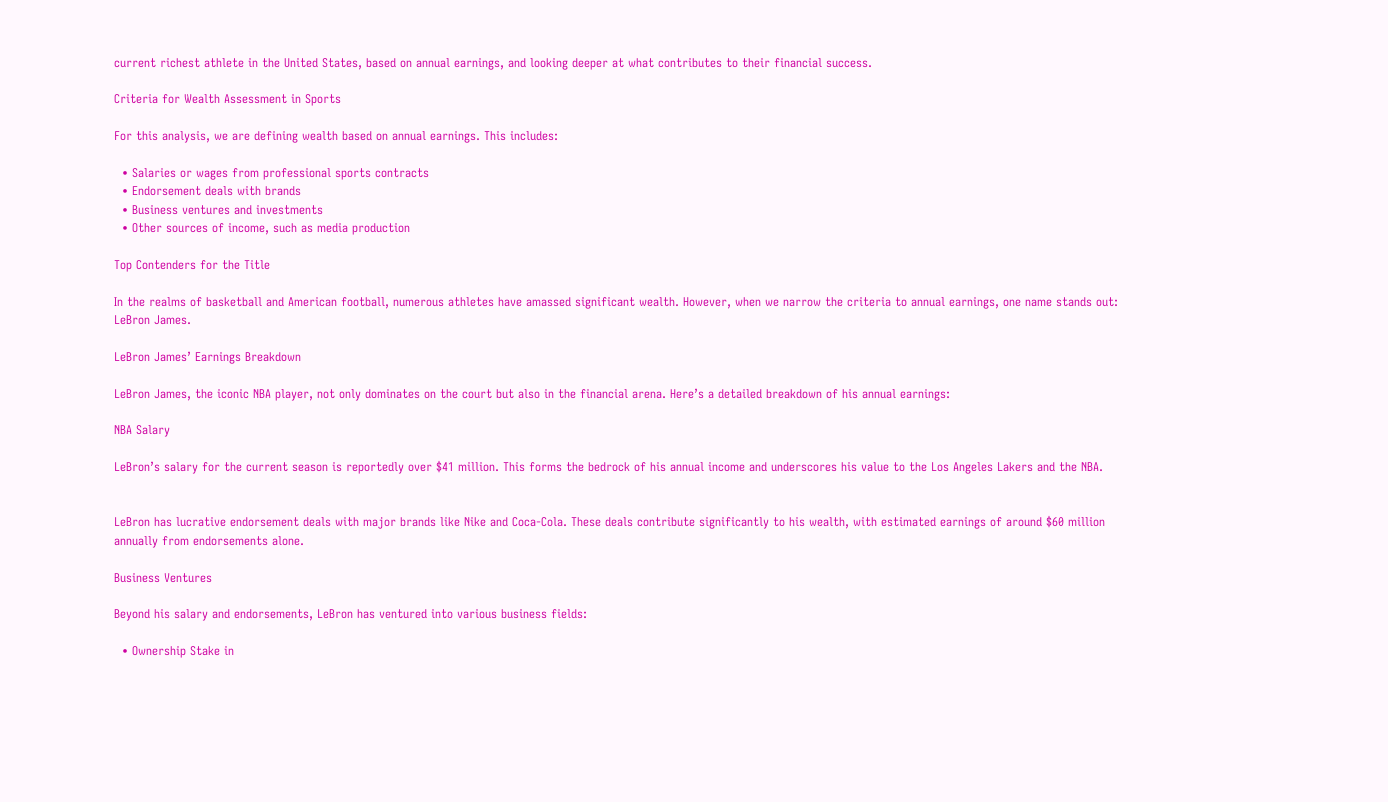current richest athlete in the United States, based on annual earnings, and looking deeper at what contributes to their financial success.

Criteria for Wealth Assessment in Sports

For this analysis, we are defining wealth based on annual earnings. This includes:

  • Salaries or wages from professional sports contracts
  • Endorsement deals with brands
  • Business ventures and investments
  • Other sources of income, such as media production

Top Contenders for the Title

In the realms of basketball and American football, numerous athletes have amassed significant wealth. However, when we narrow the criteria to annual earnings, one name stands out: LeBron James.

LeBron James’ Earnings Breakdown

LeBron James, the iconic NBA player, not only dominates on the court but also in the financial arena. Here’s a detailed breakdown of his annual earnings:

NBA Salary

LeBron’s salary for the current season is reportedly over $41 million. This forms the bedrock of his annual income and underscores his value to the Los Angeles Lakers and the NBA.


LeBron has lucrative endorsement deals with major brands like Nike and Coca-Cola. These deals contribute significantly to his wealth, with estimated earnings of around $60 million annually from endorsements alone.

Business Ventures

Beyond his salary and endorsements, LeBron has ventured into various business fields:

  • Ownership Stake in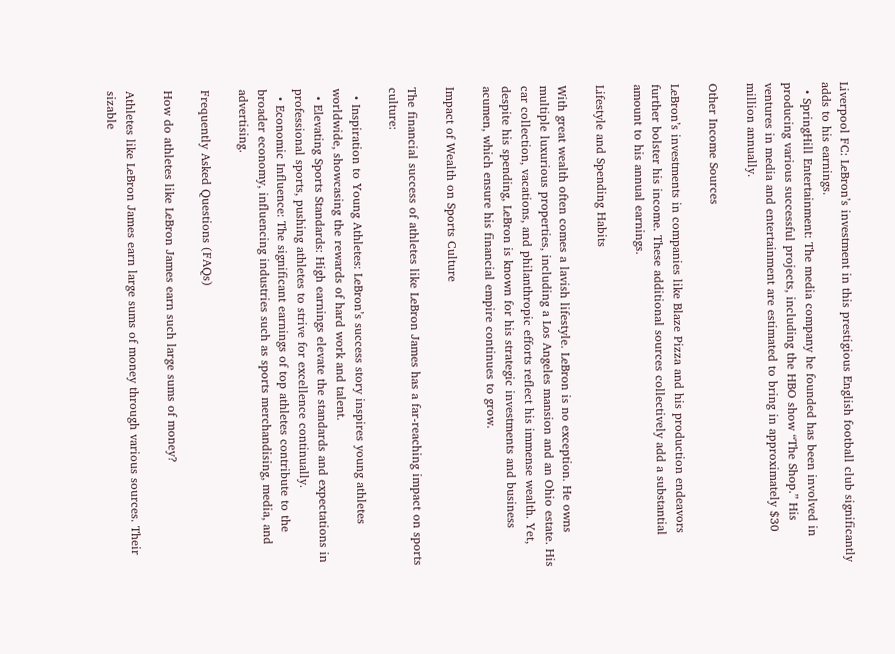Liverpool FC: LeBron’s investment in this prestigious English football club significantly adds to his earnings.
  • SpringHill Entertainment: The media company he founded has been involved in producing various successful projects, including the HBO show “The Shop.” His ventures in media and entertainment are estimated to bring in approximately $30 million annually.

Other Income Sources

LeBron’s investments in companies like Blaze Pizza and his production endeavors further bolster his income. These additional sources collectively add a substantial amount to his annual earnings.

Lifestyle and Spending Habits

With great wealth often comes a lavish lifestyle. LeBron is no exception. He owns multiple luxurious properties, including a Los Angeles mansion and an Ohio estate. His car collection, vacations, and philanthropic efforts reflect his immense wealth. Yet, despite his spending, LeBron is known for his strategic investments and business acumen, which ensure his financial empire continues to grow.

Impact of Wealth on Sports Culture

The financial success of athletes like LeBron James has a far-reaching impact on sports culture:

  • Inspiration to Young Athletes: LeBron’s success story inspires young athletes worldwide, showcasing the rewards of hard work and talent.
  • Elevating Sports Standards: High earnings elevate the standards and expectations in professional sports, pushing athletes to strive for excellence continually.
  • Economic Influence: The significant earnings of top athletes contribute to the broader economy, influencing industries such as sports merchandising, media, and advertising.

Frequently Asked Questions (FAQs)

How do athletes like LeBron James earn such large sums of money?

Athletes like LeBron James earn large sums of money through various sources. Their sizable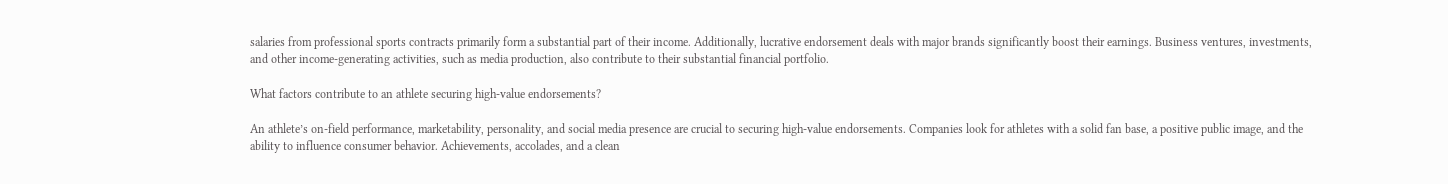salaries from professional sports contracts primarily form a substantial part of their income. Additionally, lucrative endorsement deals with major brands significantly boost their earnings. Business ventures, investments, and other income-generating activities, such as media production, also contribute to their substantial financial portfolio.

What factors contribute to an athlete securing high-value endorsements?

An athlete’s on-field performance, marketability, personality, and social media presence are crucial to securing high-value endorsements. Companies look for athletes with a solid fan base, a positive public image, and the ability to influence consumer behavior. Achievements, accolades, and a clean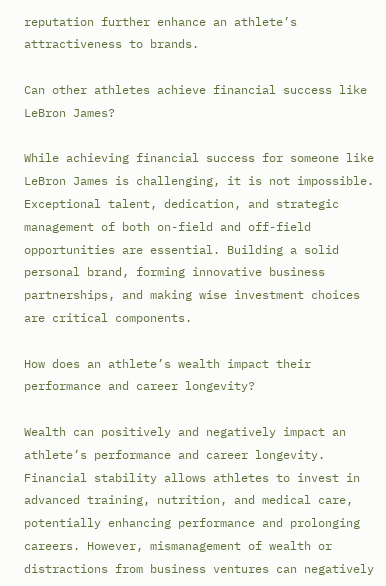reputation further enhance an athlete’s attractiveness to brands.

Can other athletes achieve financial success like LeBron James?

While achieving financial success for someone like LeBron James is challenging, it is not impossible. Exceptional talent, dedication, and strategic management of both on-field and off-field opportunities are essential. Building a solid personal brand, forming innovative business partnerships, and making wise investment choices are critical components.

How does an athlete’s wealth impact their performance and career longevity?

Wealth can positively and negatively impact an athlete’s performance and career longevity. Financial stability allows athletes to invest in advanced training, nutrition, and medical care, potentially enhancing performance and prolonging careers. However, mismanagement of wealth or distractions from business ventures can negatively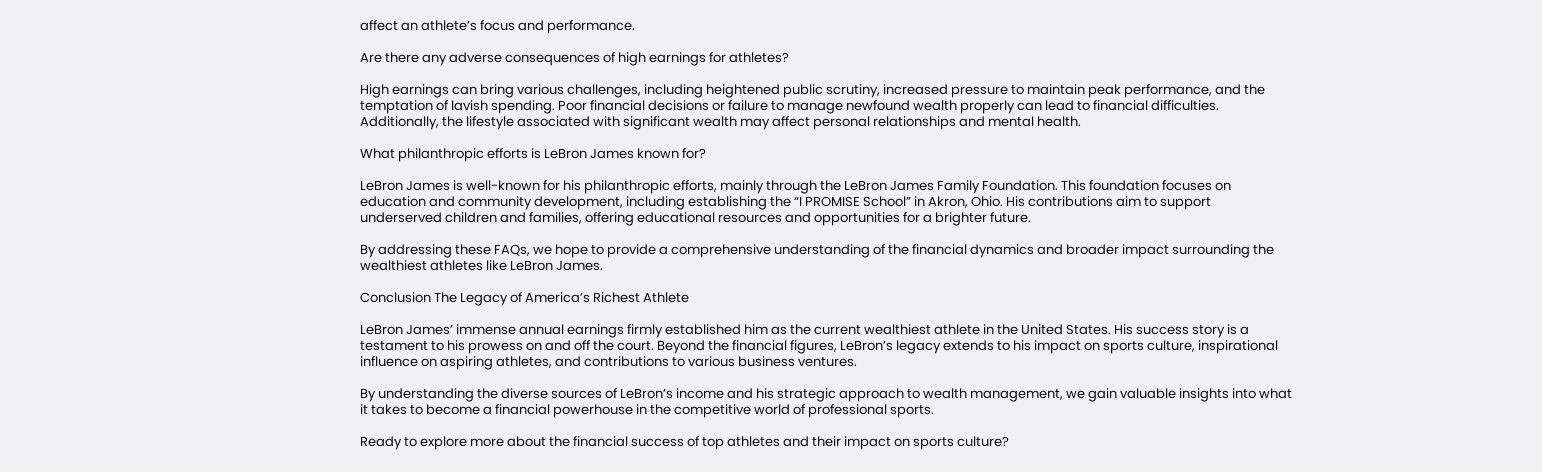affect an athlete’s focus and performance.

Are there any adverse consequences of high earnings for athletes?

High earnings can bring various challenges, including heightened public scrutiny, increased pressure to maintain peak performance, and the temptation of lavish spending. Poor financial decisions or failure to manage newfound wealth properly can lead to financial difficulties. Additionally, the lifestyle associated with significant wealth may affect personal relationships and mental health.

What philanthropic efforts is LeBron James known for?

LeBron James is well-known for his philanthropic efforts, mainly through the LeBron James Family Foundation. This foundation focuses on education and community development, including establishing the “I PROMISE School” in Akron, Ohio. His contributions aim to support underserved children and families, offering educational resources and opportunities for a brighter future.

By addressing these FAQs, we hope to provide a comprehensive understanding of the financial dynamics and broader impact surrounding the wealthiest athletes like LeBron James.

Conclusion The Legacy of America’s Richest Athlete

LeBron James’ immense annual earnings firmly established him as the current wealthiest athlete in the United States. His success story is a testament to his prowess on and off the court. Beyond the financial figures, LeBron’s legacy extends to his impact on sports culture, inspirational influence on aspiring athletes, and contributions to various business ventures.

By understanding the diverse sources of LeBron’s income and his strategic approach to wealth management, we gain valuable insights into what it takes to become a financial powerhouse in the competitive world of professional sports.

Ready to explore more about the financial success of top athletes and their impact on sports culture?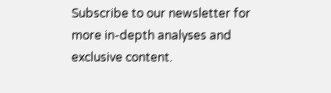Subscribe to our newsletter for more in-depth analyses and exclusive content.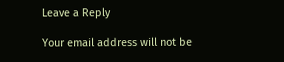Leave a Reply

Your email address will not be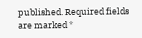published. Required fields are marked *